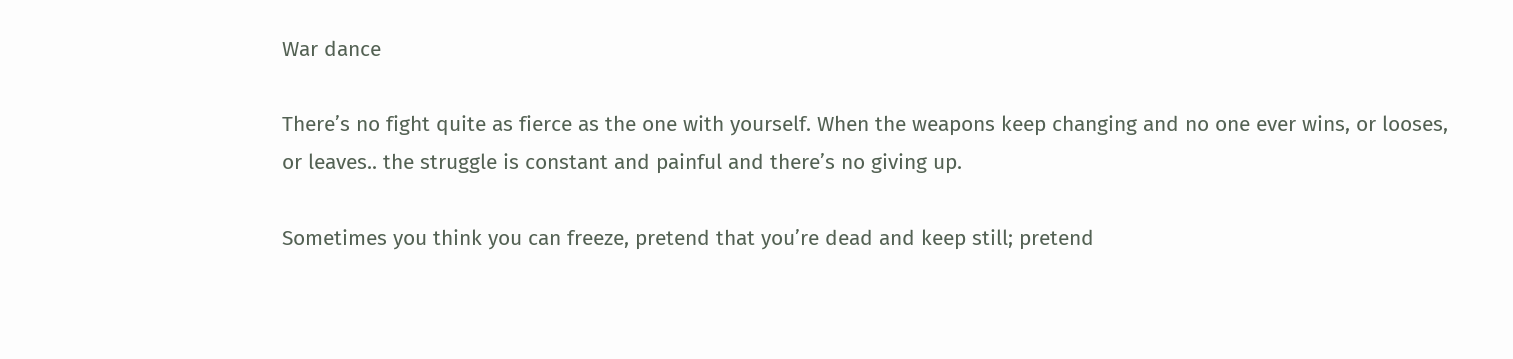War dance

There’s no fight quite as fierce as the one with yourself. When the weapons keep changing and no one ever wins, or looses, or leaves.. the struggle is constant and painful and there’s no giving up.

Sometimes you think you can freeze, pretend that you’re dead and keep still; pretend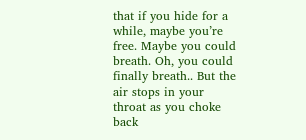that if you hide for a while, maybe you’re free. Maybe you could breath. Oh, you could finally breath.. But the air stops in your throat as you choke back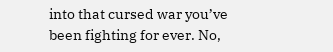into that cursed war you’ve been fighting for ever. No,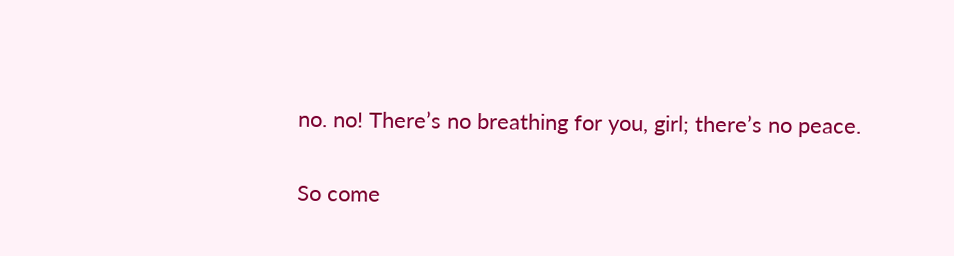no. no! There’s no breathing for you, girl; there’s no peace.

So come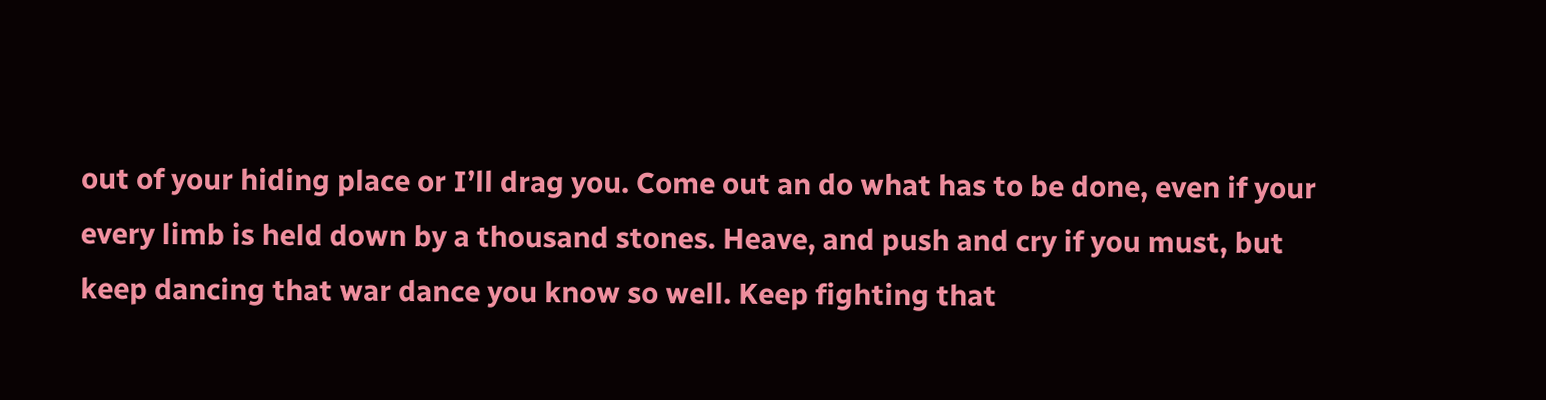out of your hiding place or I’ll drag you. Come out an do what has to be done, even if your every limb is held down by a thousand stones. Heave, and push and cry if you must, but keep dancing that war dance you know so well. Keep fighting that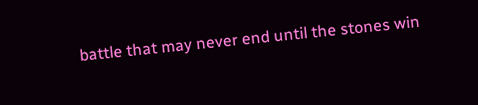battle that may never end until the stones win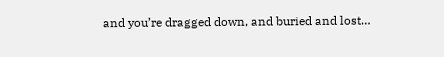and you’re dragged down, and buried and lost…